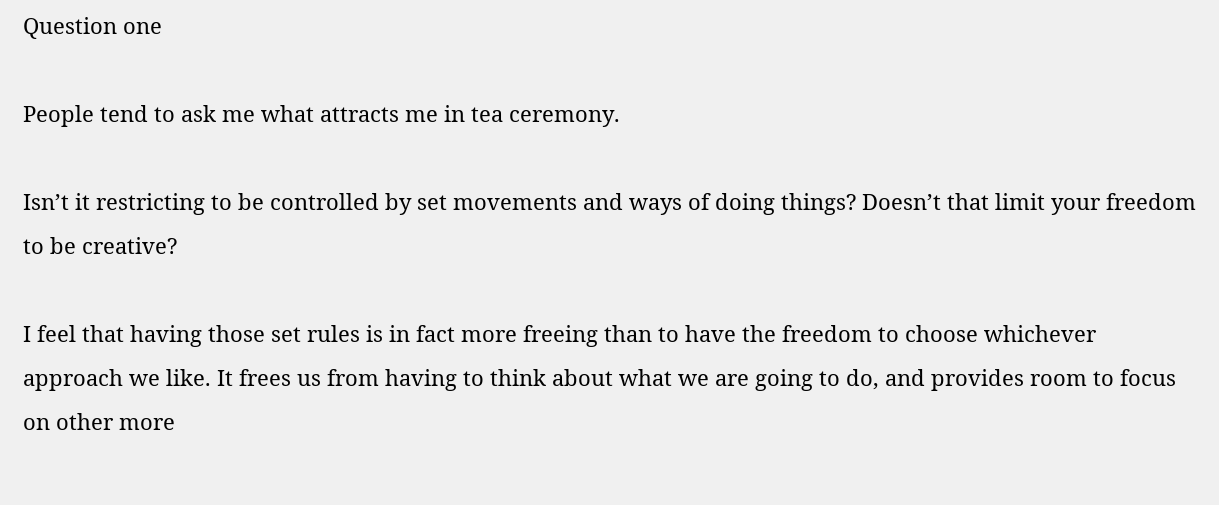Question one

People tend to ask me what attracts me in tea ceremony.

Isn’t it restricting to be controlled by set movements and ways of doing things? Doesn’t that limit your freedom to be creative?

I feel that having those set rules is in fact more freeing than to have the freedom to choose whichever approach we like. It frees us from having to think about what we are going to do, and provides room to focus on other more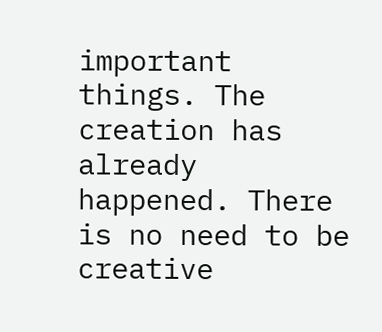important things. The creation has already happened. There is no need to be creative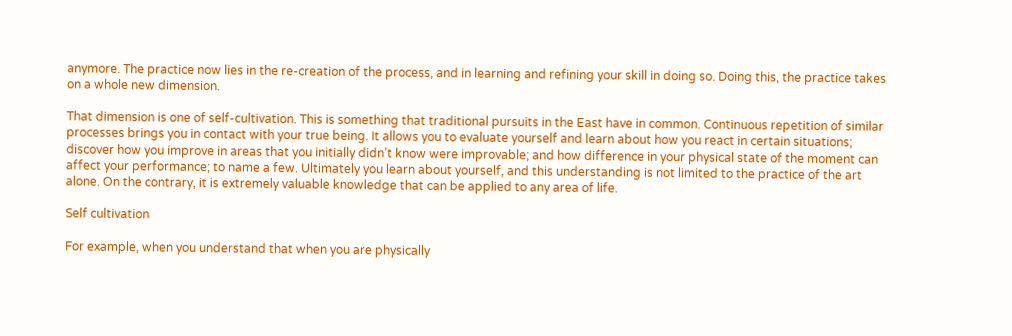anymore. The practice now lies in the re-creation of the process, and in learning and refining your skill in doing so. Doing this, the practice takes on a whole new dimension.

That dimension is one of self-cultivation. This is something that traditional pursuits in the East have in common. Continuous repetition of similar processes brings you in contact with your true being. It allows you to evaluate yourself and learn about how you react in certain situations; discover how you improve in areas that you initially didn’t know were improvable; and how difference in your physical state of the moment can affect your performance; to name a few. Ultimately you learn about yourself, and this understanding is not limited to the practice of the art alone. On the contrary, it is extremely valuable knowledge that can be applied to any area of life.

Self cultivation

For example, when you understand that when you are physically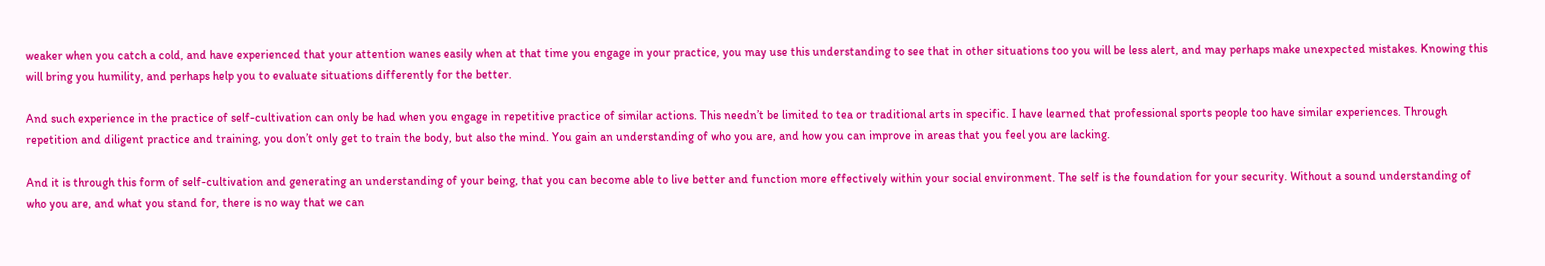weaker when you catch a cold, and have experienced that your attention wanes easily when at that time you engage in your practice, you may use this understanding to see that in other situations too you will be less alert, and may perhaps make unexpected mistakes. Knowing this will bring you humility, and perhaps help you to evaluate situations differently for the better.

And such experience in the practice of self-cultivation can only be had when you engage in repetitive practice of similar actions. This needn’t be limited to tea or traditional arts in specific. I have learned that professional sports people too have similar experiences. Through repetition and diligent practice and training, you don’t only get to train the body, but also the mind. You gain an understanding of who you are, and how you can improve in areas that you feel you are lacking.

And it is through this form of self-cultivation and generating an understanding of your being, that you can become able to live better and function more effectively within your social environment. The self is the foundation for your security. Without a sound understanding of who you are, and what you stand for, there is no way that we can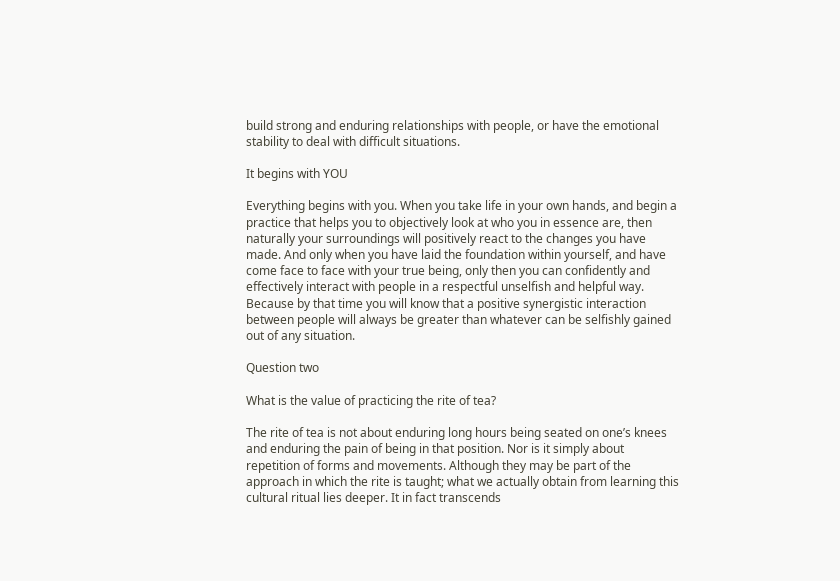build strong and enduring relationships with people, or have the emotional stability to deal with difficult situations.

It begins with YOU

Everything begins with you. When you take life in your own hands, and begin a practice that helps you to objectively look at who you in essence are, then naturally your surroundings will positively react to the changes you have made. And only when you have laid the foundation within yourself, and have come face to face with your true being, only then you can confidently and effectively interact with people in a respectful unselfish and helpful way. Because by that time you will know that a positive synergistic interaction between people will always be greater than whatever can be selfishly gained out of any situation.

Question two

What is the value of practicing the rite of tea?

The rite of tea is not about enduring long hours being seated on one’s knees and enduring the pain of being in that position. Nor is it simply about repetition of forms and movements. Although they may be part of the approach in which the rite is taught; what we actually obtain from learning this cultural ritual lies deeper. It in fact transcends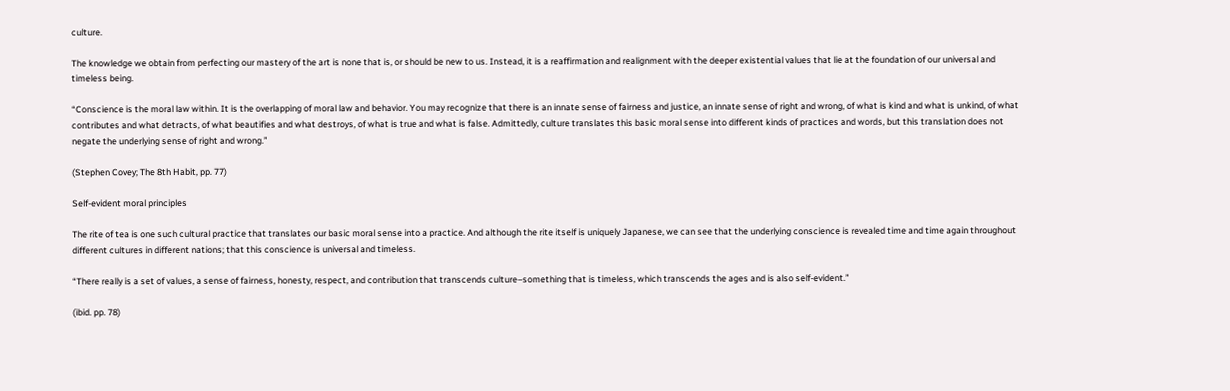culture.

The knowledge we obtain from perfecting our mastery of the art is none that is, or should be new to us. Instead, it is a reaffirmation and realignment with the deeper existential values that lie at the foundation of our universal and timeless being.

“Conscience is the moral law within. It is the overlapping of moral law and behavior. You may recognize that there is an innate sense of fairness and justice, an innate sense of right and wrong, of what is kind and what is unkind, of what contributes and what detracts, of what beautifies and what destroys, of what is true and what is false. Admittedly, culture translates this basic moral sense into different kinds of practices and words, but this translation does not negate the underlying sense of right and wrong.”

(Stephen Covey; The 8th Habit, pp. 77)

Self-evident moral principles

The rite of tea is one such cultural practice that translates our basic moral sense into a practice. And although the rite itself is uniquely Japanese, we can see that the underlying conscience is revealed time and time again throughout different cultures in different nations; that this conscience is universal and timeless.

“There really is a set of values, a sense of fairness, honesty, respect, and contribution that transcends culture–something that is timeless, which transcends the ages and is also self-evident.”

(ibid. pp. 78)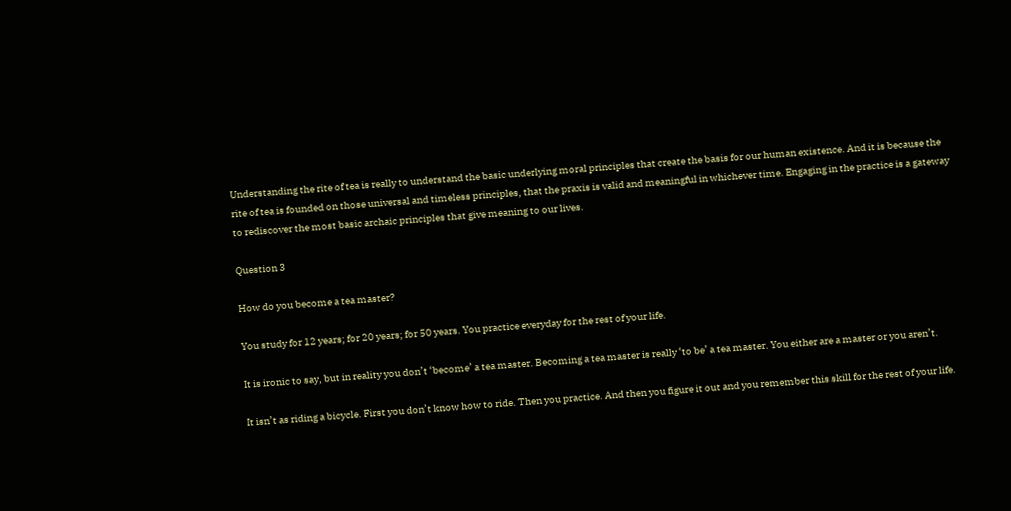Understanding the rite of tea is really to understand the basic underlying moral principles that create the basis for our human existence. And it is because the rite of tea is founded on those universal and timeless principles, that the praxis is valid and meaningful in whichever time. Engaging in the practice is a gateway to rediscover the most basic archaic principles that give meaning to our lives.

Question 3

How do you become a tea master?

You study for 12 years; for 20 years; for 50 years. You practice everyday for the rest of your life.

It is ironic to say, but in reality you don’t ‘become’ a tea master. Becoming a tea master is really ‘to be’ a tea master. You either are a master or you aren’t.

It isn’t as riding a bicycle. First you don’t know how to ride. Then you practice. And then you figure it out and you remember this skill for the rest of your life.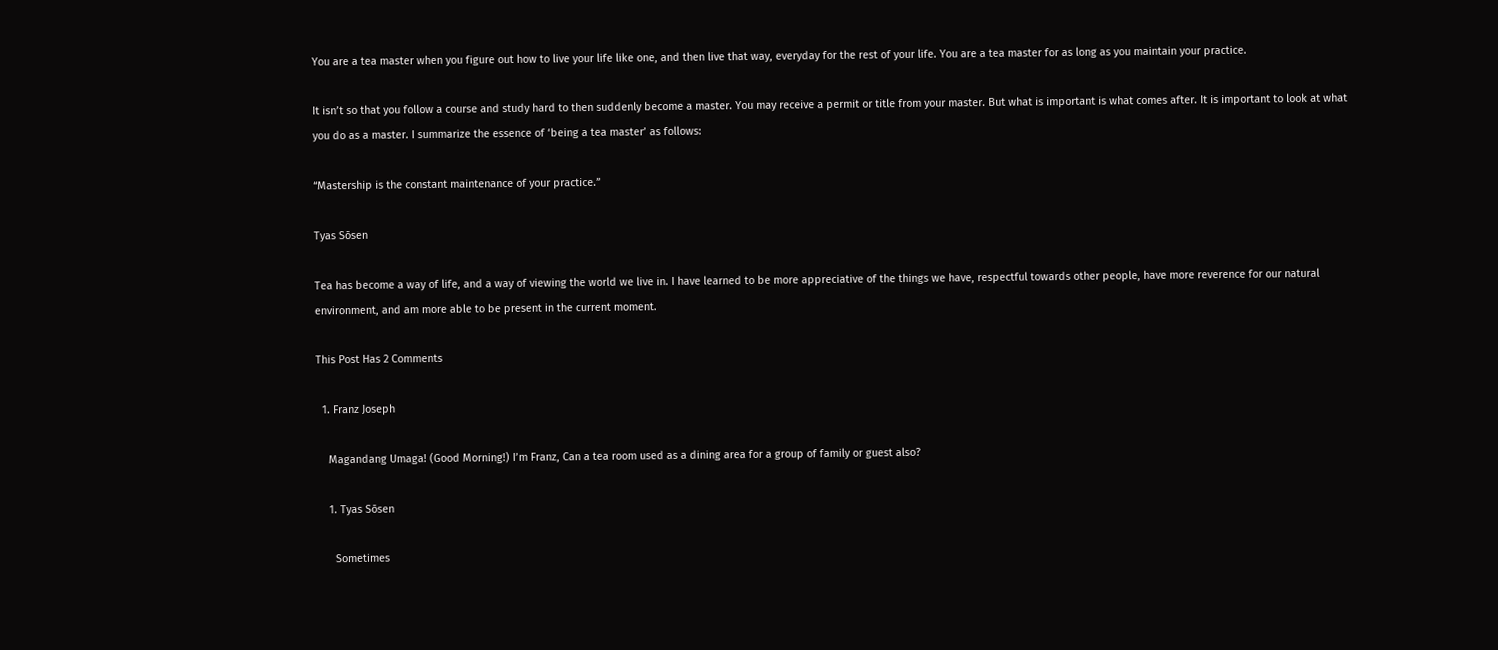You are a tea master when you figure out how to live your life like one, and then live that way, everyday for the rest of your life. You are a tea master for as long as you maintain your practice.

It isn’t so that you follow a course and study hard to then suddenly become a master. You may receive a permit or title from your master. But what is important is what comes after. It is important to look at what you do as a master. I summarize the essence of ‘being a tea master’ as follows:

“Mastership is the constant maintenance of your practice.”

Tyas Sōsen

Tea has become a way of life, and a way of viewing the world we live in. I have learned to be more appreciative of the things we have, respectful towards other people, have more reverence for our natural environment, and am more able to be present in the current moment.

This Post Has 2 Comments

  1. Franz Joseph

    Magandang Umaga! (Good Morning!) I’m Franz, Can a tea room used as a dining area for a group of family or guest also?

    1. Tyas Sōsen

      Sometimes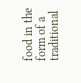food in the form of a traditional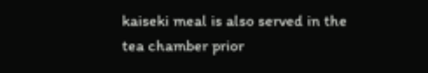kaiseki meal is also served in the tea chamber prior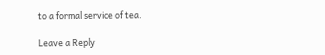to a formal service of tea.

Leave a Reply